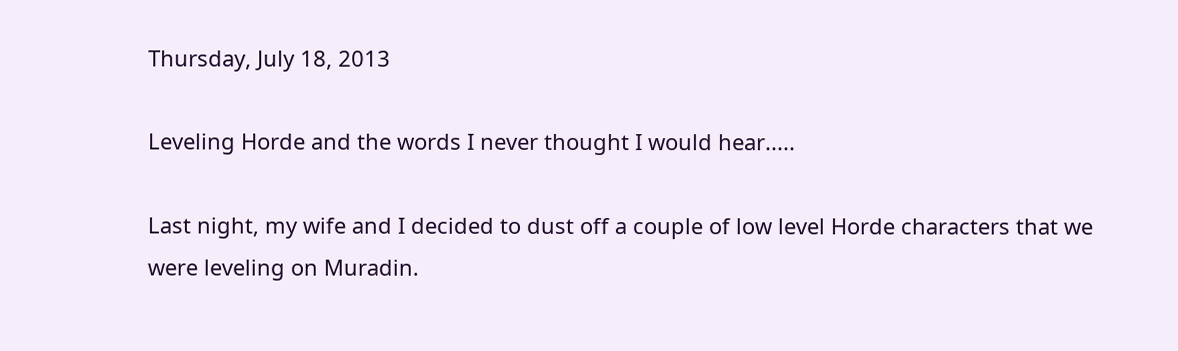Thursday, July 18, 2013

Leveling Horde and the words I never thought I would hear.....

Last night, my wife and I decided to dust off a couple of low level Horde characters that we were leveling on Muradin.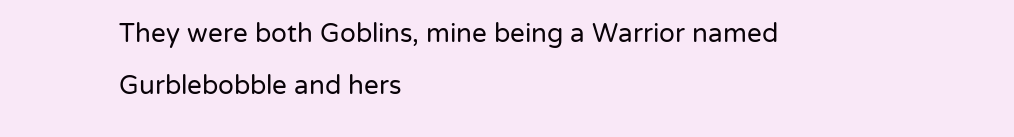They were both Goblins, mine being a Warrior named Gurblebobble and hers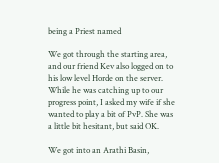being a Priest named

We got through the starting area, and our friend Kev also logged on to his low level Horde on the server. While he was catching up to our progress point, I asked my wife if she wanted to play a bit of PvP. She was a little bit hesitant, but said OK.

We got into an Arathi Basin,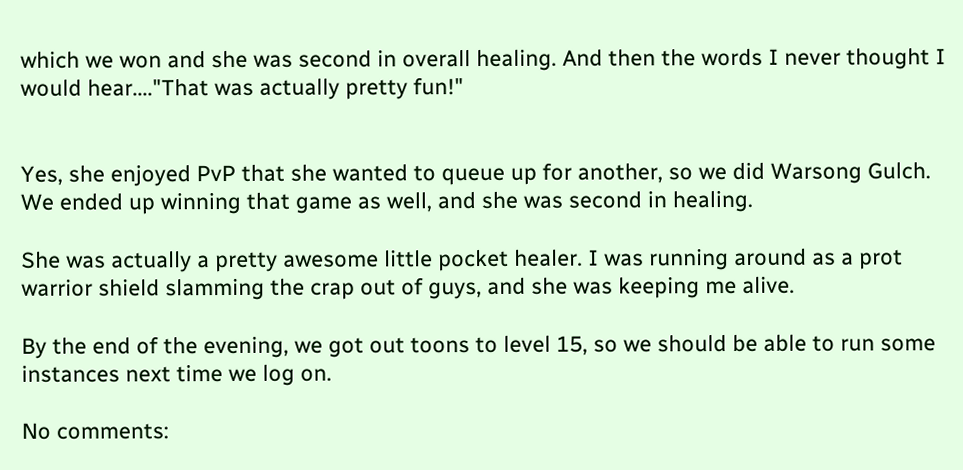which we won and she was second in overall healing. And then the words I never thought I would hear...."That was actually pretty fun!"


Yes, she enjoyed PvP that she wanted to queue up for another, so we did Warsong Gulch. We ended up winning that game as well, and she was second in healing.

She was actually a pretty awesome little pocket healer. I was running around as a prot warrior shield slamming the crap out of guys, and she was keeping me alive.

By the end of the evening, we got out toons to level 15, so we should be able to run some instances next time we log on.

No comments: